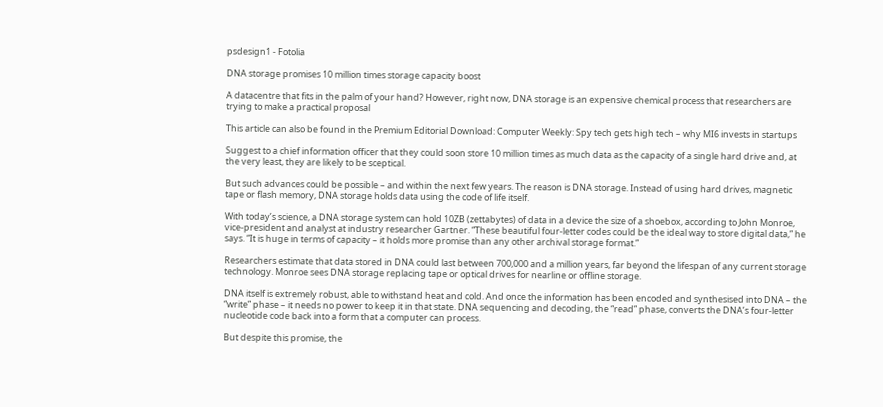psdesign1 - Fotolia

DNA storage promises 10 million times storage capacity boost

A datacentre that fits in the palm of your hand? However, right now, DNA storage is an expensive chemical process that researchers are trying to make a practical proposal

This article can also be found in the Premium Editorial Download: Computer Weekly: Spy tech gets high tech – why MI6 invests in startups

Suggest to a chief information officer that they could soon store 10 million times as much data as the capacity of a single hard drive and, at the very least, they are likely to be sceptical.

But such advances could be possible – and within the next few years. The reason is DNA storage. Instead of using hard drives, magnetic tape or flash memory, DNA storage holds data using the code of life itself.

With today’s science, a DNA storage system can hold 10ZB (zettabytes) of data in a device the size of a shoebox, according to John Monroe, vice-president and analyst at industry researcher Gartner. “These beautiful four-letter codes could be the ideal way to store digital data,” he says. “It is huge in terms of capacity – it holds more promise than any other archival storage format.”

Researchers estimate that data stored in DNA could last between 700,000 and a million years, far beyond the lifespan of any current storage technology. Monroe sees DNA storage replacing tape or optical drives for nearline or offline storage.

DNA itself is extremely robust, able to withstand heat and cold. And once the information has been encoded and synthesised into DNA – the “write” phase – it needs no power to keep it in that state. DNA sequencing and decoding, the “read” phase, converts the DNA’s four-letter nucleotide code back into a form that a computer can process.

But despite this promise, the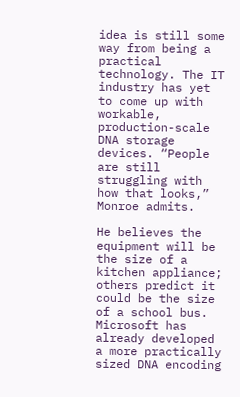idea is still some way from being a practical technology. The IT industry has yet to come up with workable, production-scale DNA storage devices. “People are still struggling with how that looks,” Monroe admits.

He believes the equipment will be the size of a kitchen appliance; others predict it could be the size of a school bus. Microsoft has already developed a more practically sized DNA encoding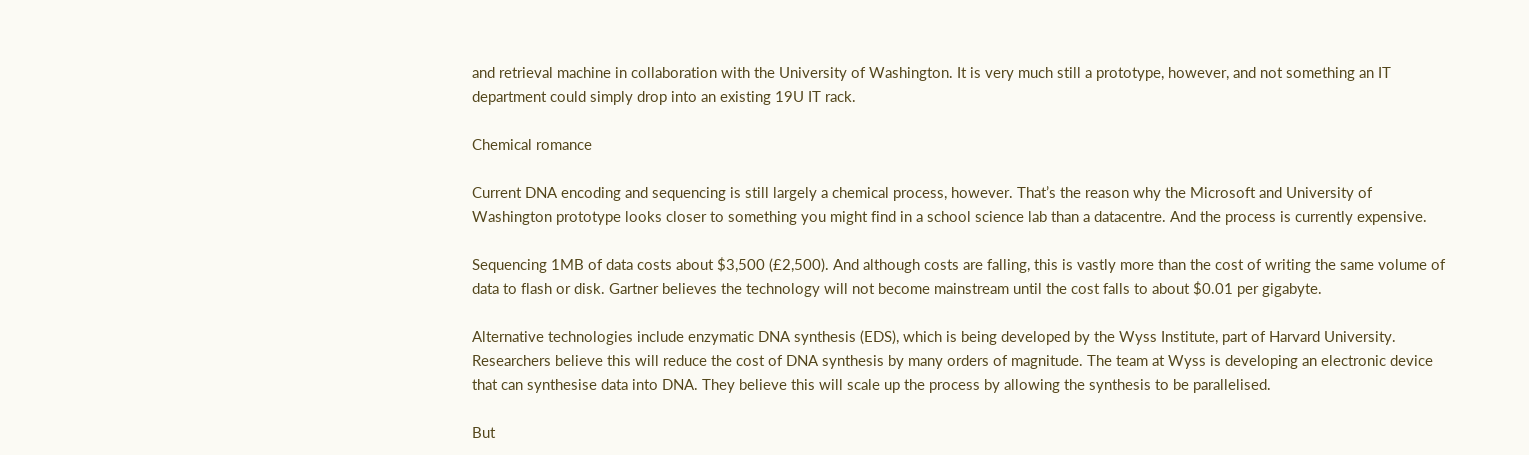and retrieval machine in collaboration with the University of Washington. It is very much still a prototype, however, and not something an IT department could simply drop into an existing 19U IT rack.

Chemical romance

Current DNA encoding and sequencing is still largely a chemical process, however. That’s the reason why the Microsoft and University of Washington prototype looks closer to something you might find in a school science lab than a datacentre. And the process is currently expensive.

Sequencing 1MB of data costs about $3,500 (£2,500). And although costs are falling, this is vastly more than the cost of writing the same volume of data to flash or disk. Gartner believes the technology will not become mainstream until the cost falls to about $0.01 per gigabyte.

Alternative technologies include enzymatic DNA synthesis (EDS), which is being developed by the Wyss Institute, part of Harvard University. Researchers believe this will reduce the cost of DNA synthesis by many orders of magnitude. The team at Wyss is developing an electronic device that can synthesise data into DNA. They believe this will scale up the process by allowing the synthesis to be parallelised.

But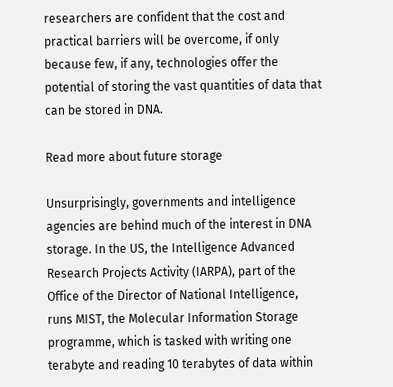researchers are confident that the cost and practical barriers will be overcome, if only because few, if any, technologies offer the potential of storing the vast quantities of data that can be stored in DNA.

Read more about future storage

Unsurprisingly, governments and intelligence agencies are behind much of the interest in DNA storage. In the US, the Intelligence Advanced Research Projects Activity (IARPA), part of the Office of the Director of National Intelligence, runs MIST, the Molecular Information Storage programme, which is tasked with writing one terabyte and reading 10 terabytes of data within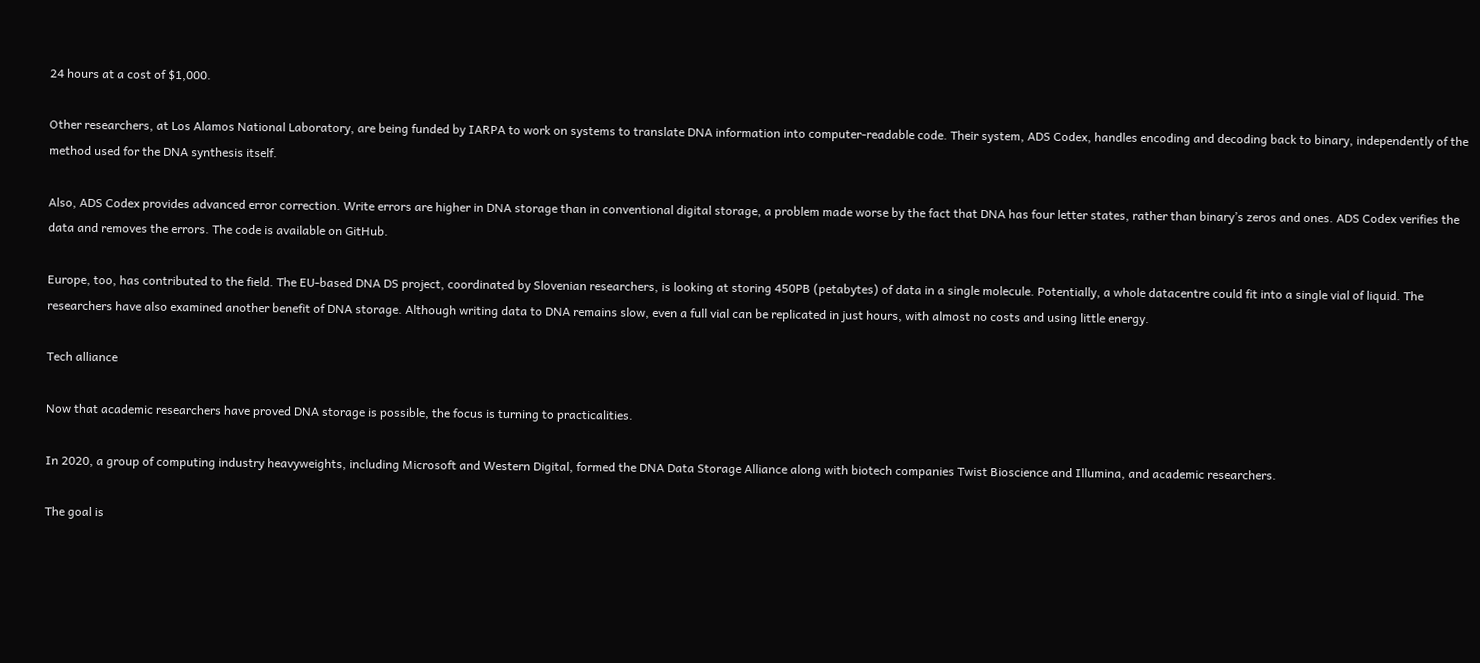24 hours at a cost of $1,000.

Other researchers, at Los Alamos National Laboratory, are being funded by IARPA to work on systems to translate DNA information into computer-readable code. Their system, ADS Codex, handles encoding and decoding back to binary, independently of the method used for the DNA synthesis itself.

Also, ADS Codex provides advanced error correction. Write errors are higher in DNA storage than in conventional digital storage, a problem made worse by the fact that DNA has four letter states, rather than binary’s zeros and ones. ADS Codex verifies the data and removes the errors. The code is available on GitHub.

Europe, too, has contributed to the field. The EU-based DNA DS project, coordinated by Slovenian researchers, is looking at storing 450PB (petabytes) of data in a single molecule. Potentially, a whole datacentre could fit into a single vial of liquid. The researchers have also examined another benefit of DNA storage. Although writing data to DNA remains slow, even a full vial can be replicated in just hours, with almost no costs and using little energy.

Tech alliance

Now that academic researchers have proved DNA storage is possible, the focus is turning to practicalities.

In 2020, a group of computing industry heavyweights, including Microsoft and Western Digital, formed the DNA Data Storage Alliance along with biotech companies Twist Bioscience and Illumina, and academic researchers.

The goal is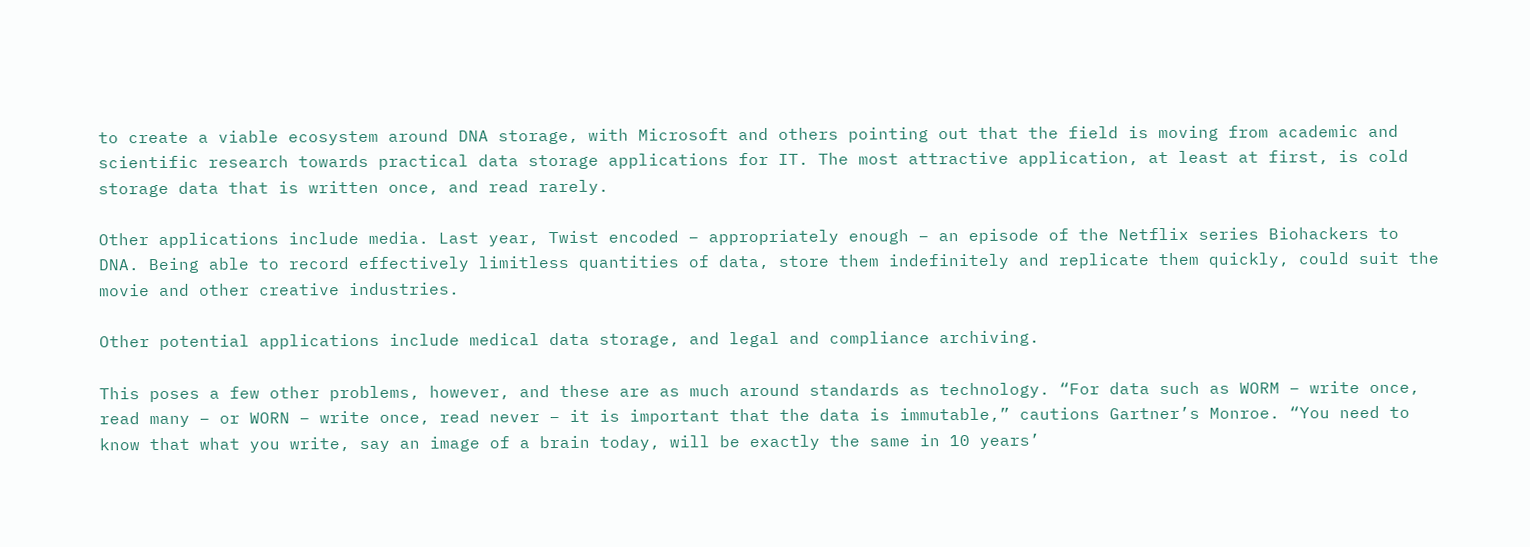to create a viable ecosystem around DNA storage, with Microsoft and others pointing out that the field is moving from academic and scientific research towards practical data storage applications for IT. The most attractive application, at least at first, is cold storage data that is written once, and read rarely.

Other applications include media. Last year, Twist encoded – appropriately enough – an episode of the Netflix series Biohackers to DNA. Being able to record effectively limitless quantities of data, store them indefinitely and replicate them quickly, could suit the movie and other creative industries.

Other potential applications include medical data storage, and legal and compliance archiving.

This poses a few other problems, however, and these are as much around standards as technology. “For data such as WORM – write once, read many – or WORN – write once, read never – it is important that the data is immutable,” cautions Gartner’s Monroe. “You need to know that what you write, say an image of a brain today, will be exactly the same in 10 years’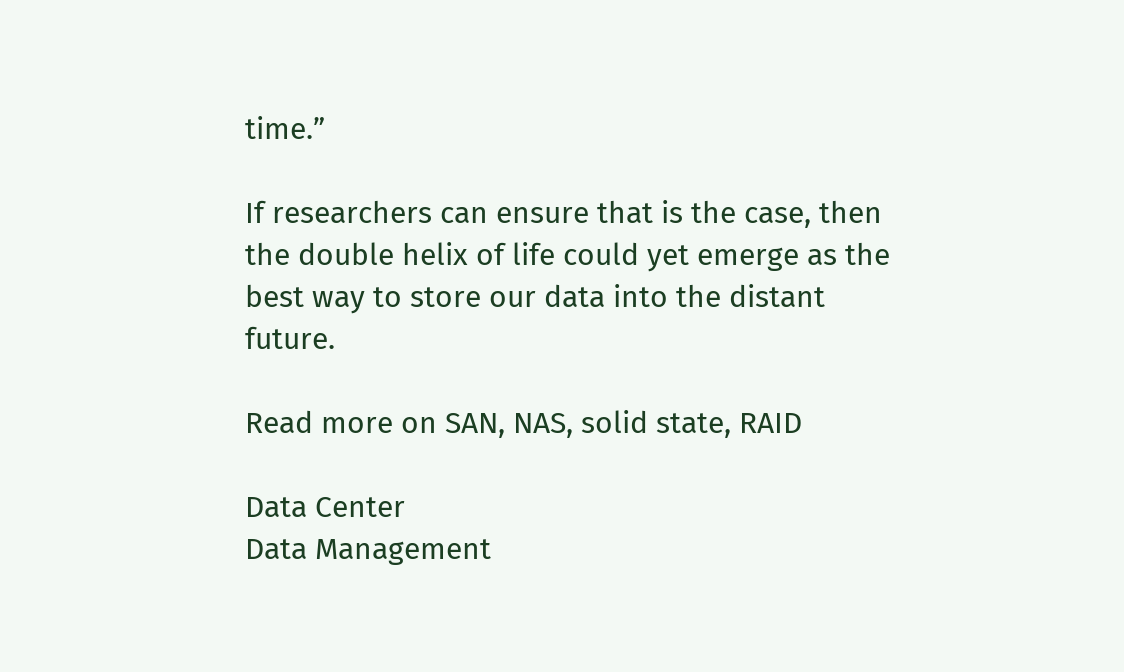time.”

If researchers can ensure that is the case, then the double helix of life could yet emerge as the best way to store our data into the distant future.

Read more on SAN, NAS, solid state, RAID

Data Center
Data Management